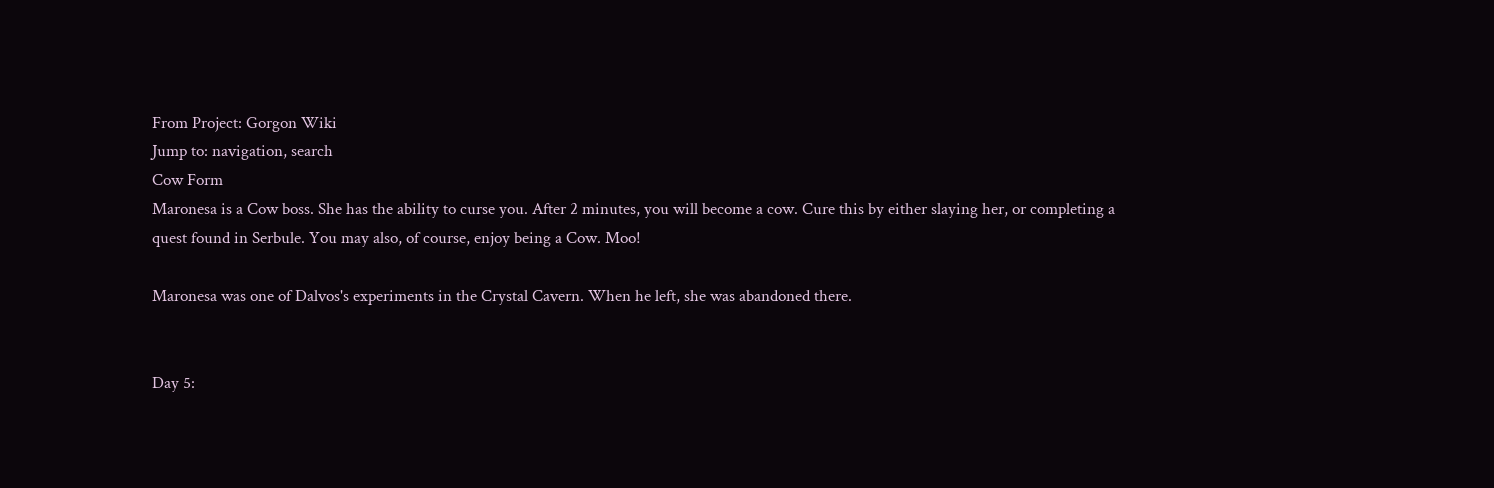From Project: Gorgon Wiki
Jump to: navigation, search
Cow Form
Maronesa is a Cow boss. She has the ability to curse you. After 2 minutes, you will become a cow. Cure this by either slaying her, or completing a quest found in Serbule. You may also, of course, enjoy being a Cow. Moo!

Maronesa was one of Dalvos's experiments in the Crystal Cavern. When he left, she was abandoned there.


Day 5: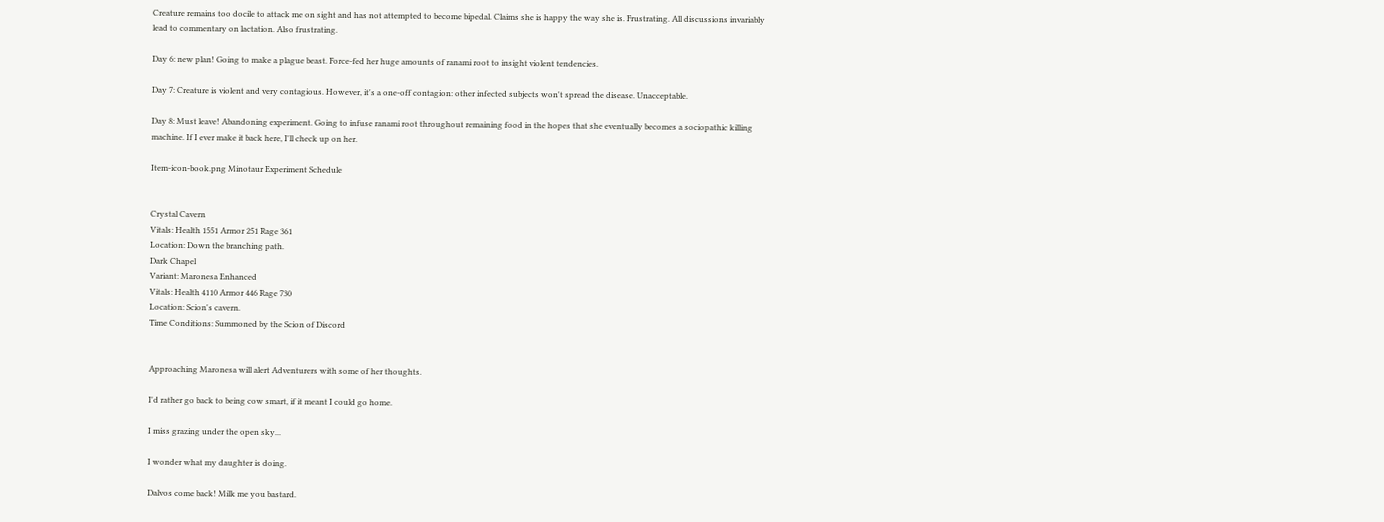Creature remains too docile to attack me on sight and has not attempted to become bipedal. Claims she is happy the way she is. Frustrating. All discussions invariably lead to commentary on lactation. Also frustrating.

Day 6: new plan! Going to make a plague beast. Force-fed her huge amounts of ranami root to insight violent tendencies.

Day 7: Creature is violent and very contagious. However, it's a one-off contagion: other infected subjects won't spread the disease. Unacceptable.

Day 8: Must leave! Abandoning experiment. Going to infuse ranami root throughout remaining food in the hopes that she eventually becomes a sociopathic killing machine. If I ever make it back here, I'll check up on her.

Item-icon-book.png Minotaur Experiment Schedule


Crystal Cavern
Vitals: Health 1551 Armor 251 Rage 361
Location: Down the branching path.
Dark Chapel
Variant: Maronesa Enhanced
Vitals: Health 4110 Armor 446 Rage 730
Location: Scion's cavern.
Time Conditions: Summoned by the Scion of Discord


Approaching Maronesa will alert Adventurers with some of her thoughts.

I'd rather go back to being cow smart, if it meant I could go home.

I miss grazing under the open sky...

I wonder what my daughter is doing.

Dalvos come back! Milk me you bastard.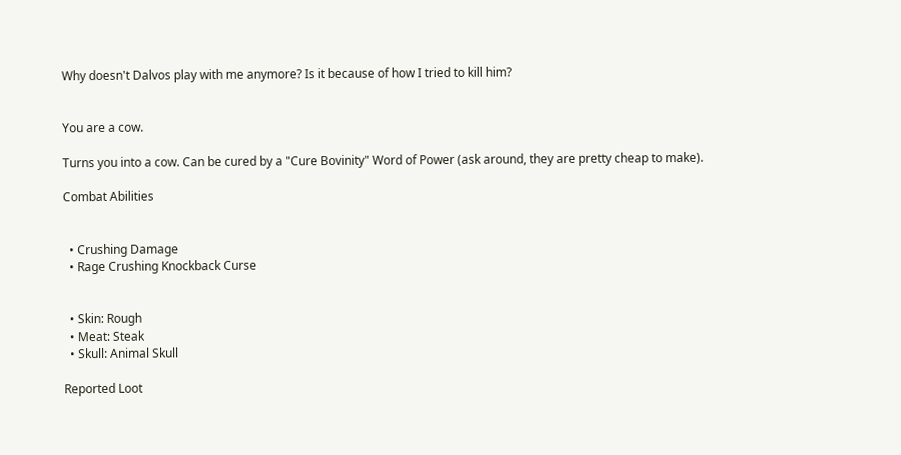Why doesn't Dalvos play with me anymore? Is it because of how I tried to kill him?


You are a cow.

Turns you into a cow. Can be cured by a "Cure Bovinity" Word of Power (ask around, they are pretty cheap to make).

Combat Abilities


  • Crushing Damage
  • Rage Crushing Knockback Curse


  • Skin: Rough
  • Meat: Steak
  • Skull: Animal Skull

Reported Loot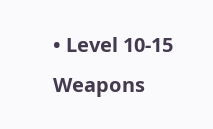• Level 10-15 Weapons